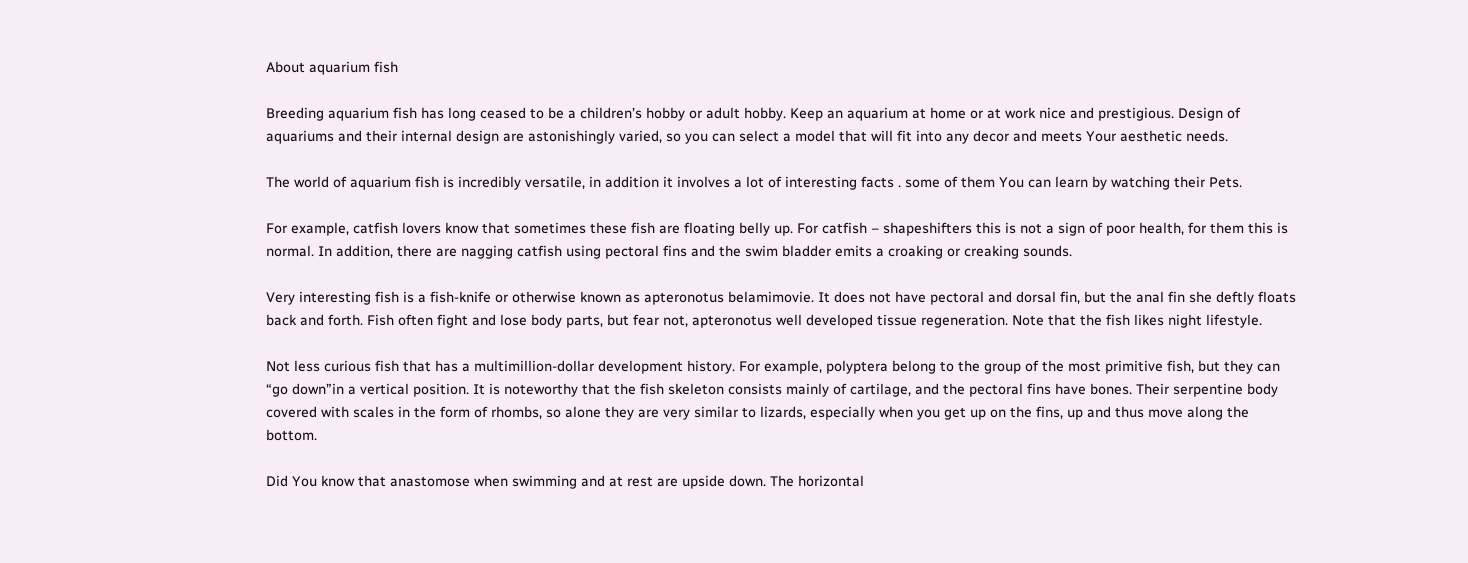About aquarium fish

Breeding aquarium fish has long ceased to be a children’s hobby or adult hobby. Keep an aquarium at home or at work nice and prestigious. Design of aquariums and their internal design are astonishingly varied, so you can select a model that will fit into any decor and meets Your aesthetic needs.

The world of aquarium fish is incredibly versatile, in addition it involves a lot of interesting facts . some of them You can learn by watching their Pets.

For example, catfish lovers know that sometimes these fish are floating belly up. For catfish – shapeshifters this is not a sign of poor health, for them this is normal. In addition, there are nagging catfish using pectoral fins and the swim bladder emits a croaking or creaking sounds.

Very interesting fish is a fish-knife or otherwise known as apteronotus belamimovie. It does not have pectoral and dorsal fin, but the anal fin she deftly floats back and forth. Fish often fight and lose body parts, but fear not, apteronotus well developed tissue regeneration. Note that the fish likes night lifestyle.

Not less curious fish that has a multimillion-dollar development history. For example, polyptera belong to the group of the most primitive fish, but they can “go down”in a vertical position. It is noteworthy that the fish skeleton consists mainly of cartilage, and the pectoral fins have bones. Their serpentine body covered with scales in the form of rhombs, so alone they are very similar to lizards, especially when you get up on the fins, up and thus move along the bottom.

Did You know that anastomose when swimming and at rest are upside down. The horizontal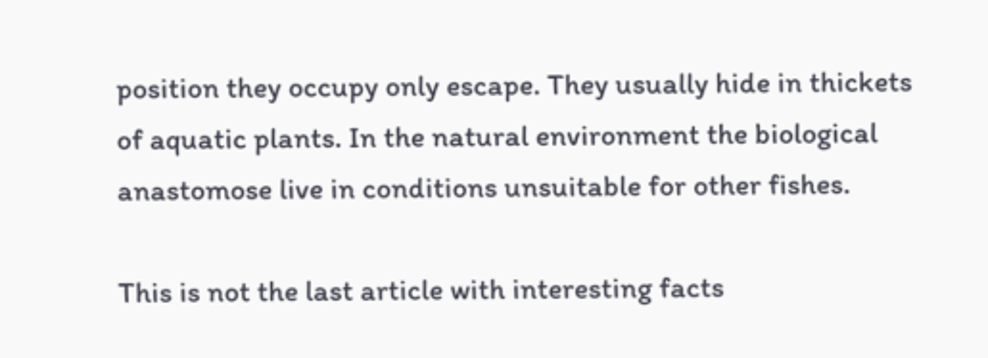position they occupy only escape. They usually hide in thickets of aquatic plants. In the natural environment the biological anastomose live in conditions unsuitable for other fishes.

This is not the last article with interesting facts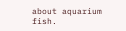about aquarium fish.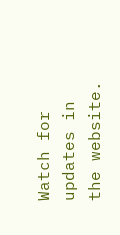Watch for updates in the website.